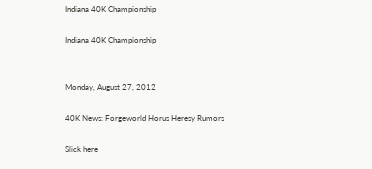Indiana 40K Championship

Indiana 40K Championship


Monday, August 27, 2012

40K News: Forgeworld Horus Heresy Rumors

Slick here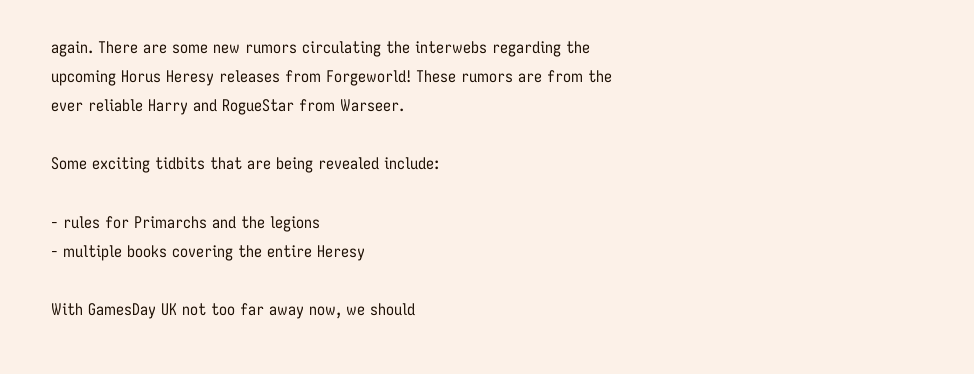again. There are some new rumors circulating the interwebs regarding the upcoming Horus Heresy releases from Forgeworld! These rumors are from the ever reliable Harry and RogueStar from Warseer.

Some exciting tidbits that are being revealed include:

- rules for Primarchs and the legions
- multiple books covering the entire Heresy

With GamesDay UK not too far away now, we should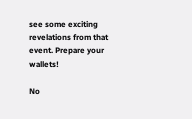see some exciting revelations from that event. Prepare your wallets!

No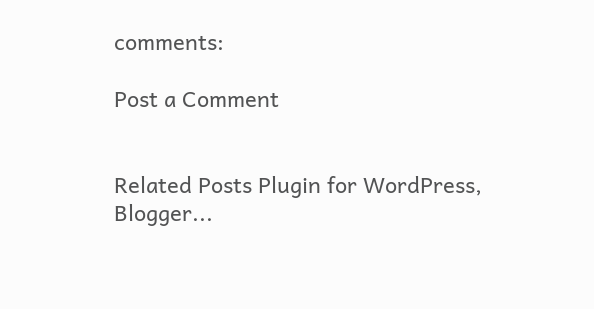comments:

Post a Comment


Related Posts Plugin for WordPress, Blogger...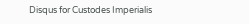Disqus for Custodes Imperialis